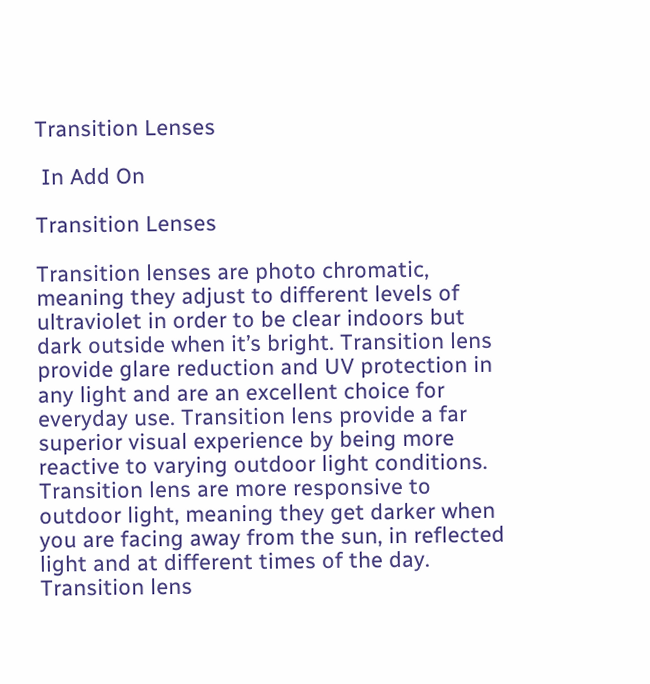Transition Lenses

 In Add On

Transition Lenses

Transition lenses are photo chromatic, meaning they adjust to different levels of ultraviolet in order to be clear indoors but dark outside when it’s bright. Transition lens provide glare reduction and UV protection in any light and are an excellent choice for everyday use. Transition lens provide a far superior visual experience by being more reactive to varying outdoor light conditions. Transition lens are more responsive to outdoor light, meaning they get darker when you are facing away from the sun, in reflected light and at different times of the day. Transition lens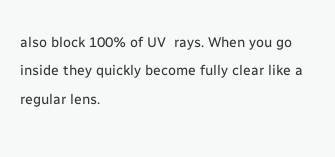also block 100% of UV  rays. When you go inside they quickly become fully clear like a regular lens.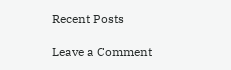Recent Posts

Leave a Comment